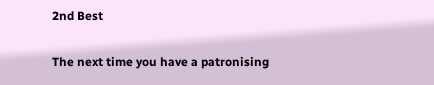2nd Best

The next time you have a patronising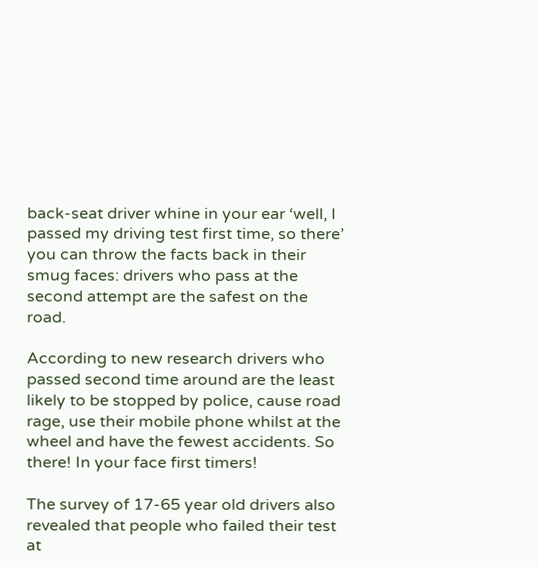back-seat driver whine in your ear ‘well, I passed my driving test first time, so there’ you can throw the facts back in their smug faces: drivers who pass at the second attempt are the safest on the road.

According to new research drivers who passed second time around are the least likely to be stopped by police, cause road rage, use their mobile phone whilst at the wheel and have the fewest accidents. So there! In your face first timers!

The survey of 17-65 year old drivers also revealed that people who failed their test at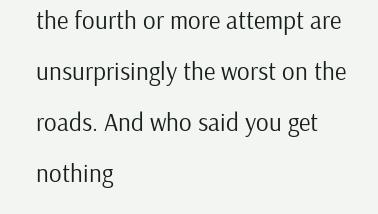the fourth or more attempt are unsurprisingly the worst on the roads. And who said you get nothing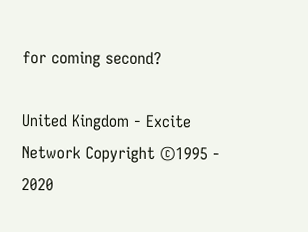for coming second?

United Kingdom - Excite Network Copyright ©1995 - 2020